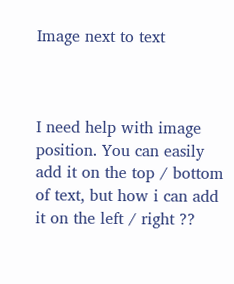Image next to text



I need help with image position. You can easily add it on the top / bottom of text, but how i can add it on the left / right ??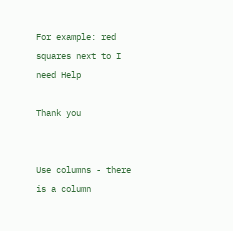For example: red squares next to I need Help

Thank you


Use columns - there is a column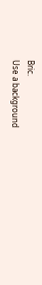Bric.
Use a background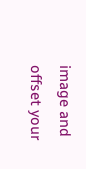image and offset your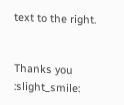text to the right.


Thanks you :slight_smile: